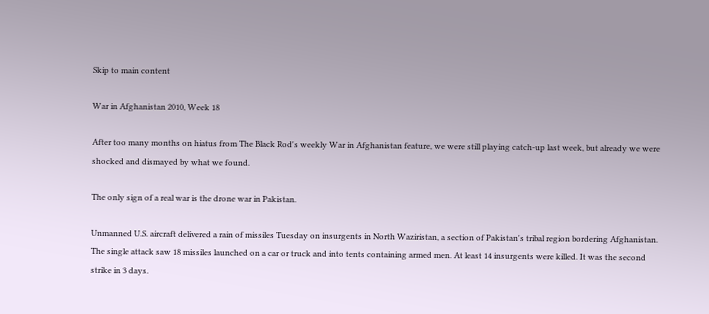Skip to main content

War in Afghanistan 2010, Week 18

After too many months on hiatus from The Black Rod's weekly War in Afghanistan feature, we were still playing catch-up last week, but already we were shocked and dismayed by what we found.

The only sign of a real war is the drone war in Pakistan.

Unmanned U.S. aircraft delivered a rain of missiles Tuesday on insurgents in North Waziristan, a section of Pakistan's tribal region bordering Afghanistan. The single attack saw 18 missiles launched on a car or truck and into tents containing armed men. At least 14 insurgents were killed. It was the second strike in 3 days.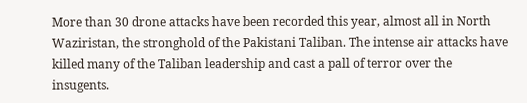More than 30 drone attacks have been recorded this year, almost all in North Waziristan, the stronghold of the Pakistani Taliban. The intense air attacks have killed many of the Taliban leadership and cast a pall of terror over the insugents.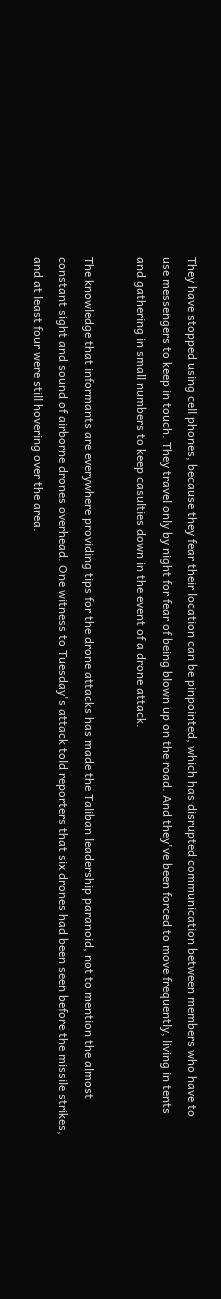They have stopped using cell phones, because they fear their location can be pinpointed, which has disrupted communication between members who have to use messengers to keep in touch. They travel only by night for fear of being blown up on the road. And they've been forced to move frequently, living in tents and gathering in small numbers to keep casulties down in the event of a drone attack.

The knowledge that informants are everywhere providing tips for the drone attacks has made the Taliban leadership paranoid, not to mention the almost constant sight and sound of airborne drones overhead. One witness to Tuesday's attack told reporters that six drones had been seen before the missile strikes, and at least four were still hovering over the area.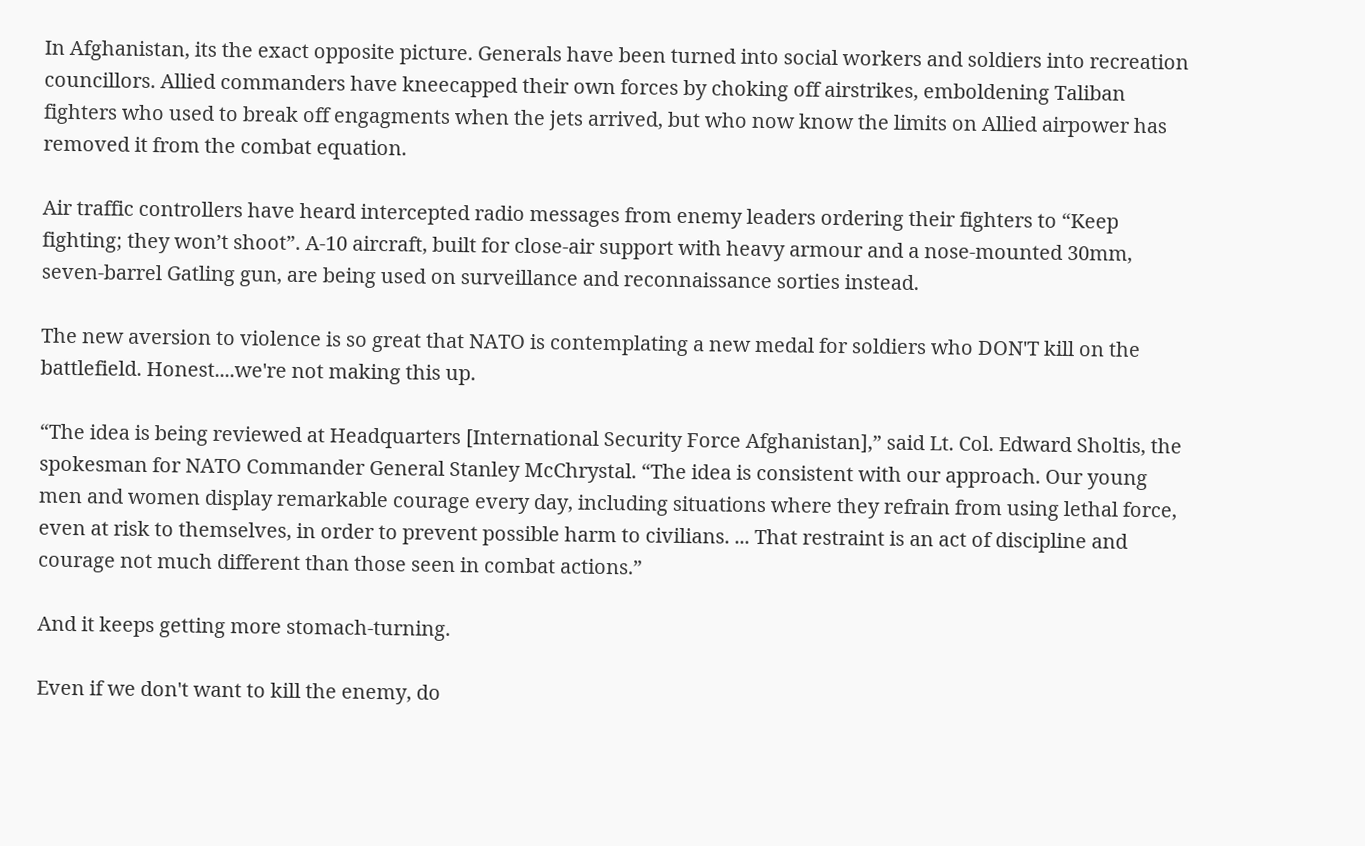In Afghanistan, its the exact opposite picture. Generals have been turned into social workers and soldiers into recreation councillors. Allied commanders have kneecapped their own forces by choking off airstrikes, emboldening Taliban fighters who used to break off engagments when the jets arrived, but who now know the limits on Allied airpower has removed it from the combat equation.

Air traffic controllers have heard intercepted radio messages from enemy leaders ordering their fighters to “Keep fighting; they won’t shoot”. A-10 aircraft, built for close-air support with heavy armour and a nose-mounted 30mm, seven-barrel Gatling gun, are being used on surveillance and reconnaissance sorties instead.

The new aversion to violence is so great that NATO is contemplating a new medal for soldiers who DON'T kill on the battlefield. Honest....we're not making this up.

“The idea is being reviewed at Headquarters [International Security Force Afghanistan],” said Lt. Col. Edward Sholtis, the spokesman for NATO Commander General Stanley McChrystal. “The idea is consistent with our approach. Our young men and women display remarkable courage every day, including situations where they refrain from using lethal force, even at risk to themselves, in order to prevent possible harm to civilians. ... That restraint is an act of discipline and courage not much different than those seen in combat actions.”

And it keeps getting more stomach-turning.

Even if we don't want to kill the enemy, do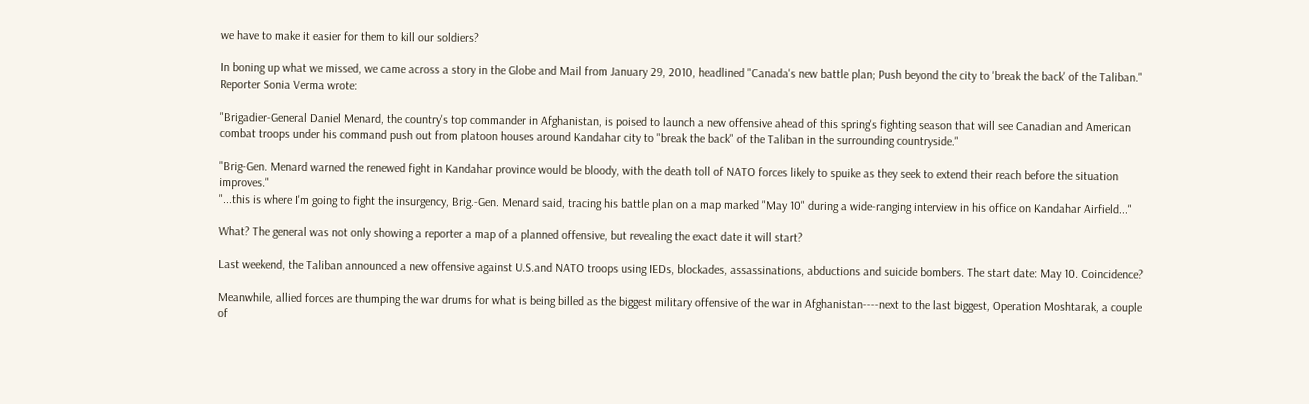we have to make it easier for them to kill our soldiers?

In boning up what we missed, we came across a story in the Globe and Mail from January 29, 2010, headlined "Canada's new battle plan; Push beyond the city to 'break the back' of the Taliban."
Reporter Sonia Verma wrote:

"Brigadier-General Daniel Menard, the country's top commander in Afghanistan, is poised to launch a new offensive ahead of this spring's fighting season that will see Canadian and American combat troops under his command push out from platoon houses around Kandahar city to "break the back" of the Taliban in the surrounding countryside."

"Brig-Gen. Menard warned the renewed fight in Kandahar province would be bloody, with the death toll of NATO forces likely to spuike as they seek to extend their reach before the situation improves."
"...this is where I'm going to fight the insurgency, Brig.-Gen. Menard said, tracing his battle plan on a map marked "May 10" during a wide-ranging interview in his office on Kandahar Airfield..."

What? The general was not only showing a reporter a map of a planned offensive, but revealing the exact date it will start?

Last weekend, the Taliban announced a new offensive against U.S.and NATO troops using IEDs, blockades, assassinations, abductions and suicide bombers. The start date: May 10. Coincidence?

Meanwhile, allied forces are thumping the war drums for what is being billed as the biggest military offensive of the war in Afghanistan----next to the last biggest, Operation Moshtarak, a couple of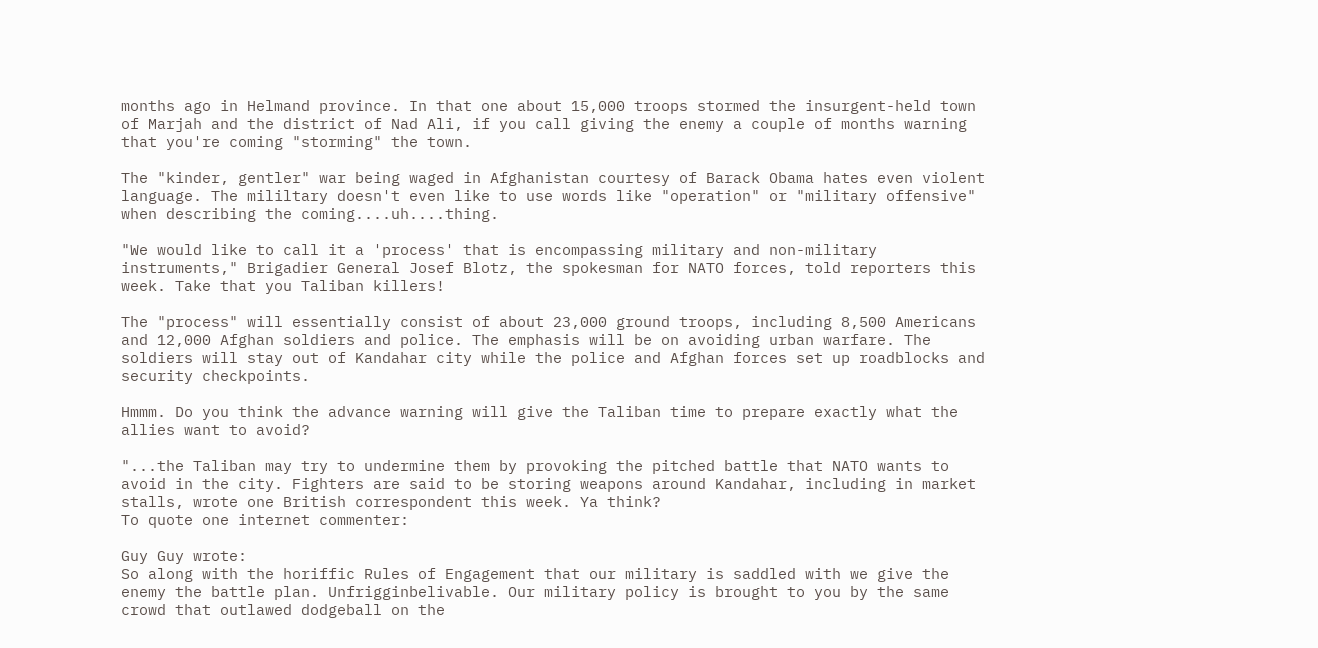months ago in Helmand province. In that one about 15,000 troops stormed the insurgent-held town of Marjah and the district of Nad Ali, if you call giving the enemy a couple of months warning that you're coming "storming" the town.

The "kinder, gentler" war being waged in Afghanistan courtesy of Barack Obama hates even violent language. The mililtary doesn't even like to use words like "operation" or "military offensive" when describing the coming....uh....thing.

"We would like to call it a 'process' that is encompassing military and non-military instruments," Brigadier General Josef Blotz, the spokesman for NATO forces, told reporters this week. Take that you Taliban killers!

The "process" will essentially consist of about 23,000 ground troops, including 8,500 Americans and 12,000 Afghan soldiers and police. The emphasis will be on avoiding urban warfare. The soldiers will stay out of Kandahar city while the police and Afghan forces set up roadblocks and security checkpoints.

Hmmm. Do you think the advance warning will give the Taliban time to prepare exactly what the allies want to avoid?

"...the Taliban may try to undermine them by provoking the pitched battle that NATO wants to avoid in the city. Fighters are said to be storing weapons around Kandahar, including in market stalls, wrote one British correspondent this week. Ya think?
To quote one internet commenter:

Guy Guy wrote:
So along with the horiffic Rules of Engagement that our military is saddled with we give the enemy the battle plan. Unfrigginbelivable. Our military policy is brought to you by the same crowd that outlawed dodgeball on the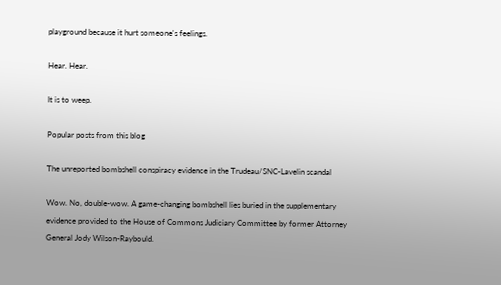playground because it hurt someone's feelings.

Hear. Hear.

It is to weep.

Popular posts from this blog

The unreported bombshell conspiracy evidence in the Trudeau/SNC-Lavelin scandal

Wow. No, double-wow. A game-changing bombshell lies buried in the supplementary evidence provided to the House of Commons Judiciary Committee by former Attorney General Jody Wilson-Raybould.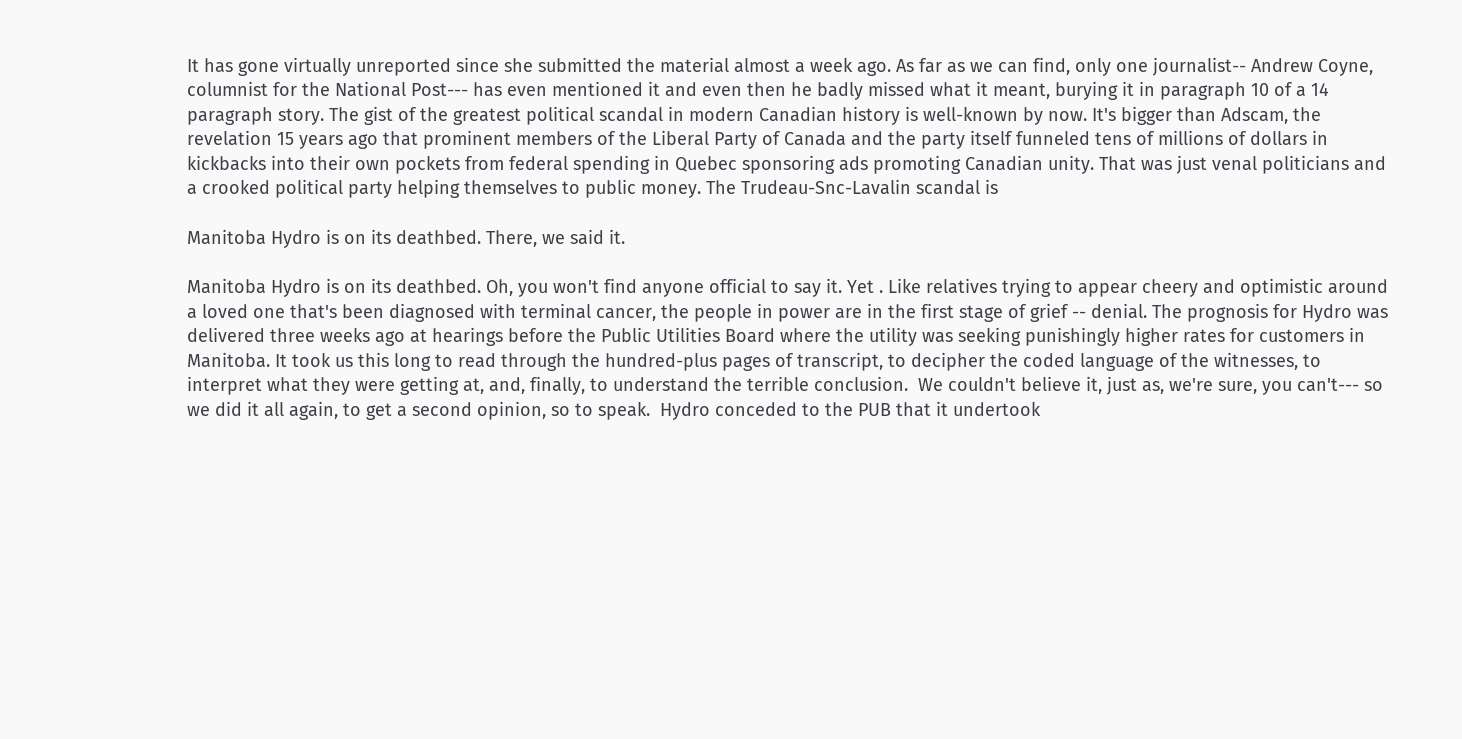It has gone virtually unreported since she submitted the material almost a week ago. As far as we can find, only one journalist-- Andrew Coyne, columnist for the National Post--- has even mentioned it and even then he badly missed what it meant, burying it in paragraph 10 of a 14 paragraph story. The gist of the greatest political scandal in modern Canadian history is well-known by now. It's bigger than Adscam, the revelation 15 years ago that prominent members of the Liberal Party of Canada and the party itself funneled tens of millions of dollars in kickbacks into their own pockets from federal spending in Quebec sponsoring ads promoting Canadian unity. That was just venal politicians and a crooked political party helping themselves to public money. The Trudeau-Snc-Lavalin scandal is

Manitoba Hydro is on its deathbed. There, we said it.

Manitoba Hydro is on its deathbed. Oh, you won't find anyone official to say it. Yet . Like relatives trying to appear cheery and optimistic around a loved one that's been diagnosed with terminal cancer, the people in power are in the first stage of grief -- denial. The prognosis for Hydro was delivered three weeks ago at hearings before the Public Utilities Board where the utility was seeking punishingly higher rates for customers in Manitoba. It took us this long to read through the hundred-plus pages of transcript, to decipher the coded language of the witnesses, to interpret what they were getting at, and, finally, to understand the terrible conclusion.  We couldn't believe it, just as, we're sure, you can't--- so we did it all again, to get a second opinion, so to speak.  Hydro conceded to the PUB that it undertook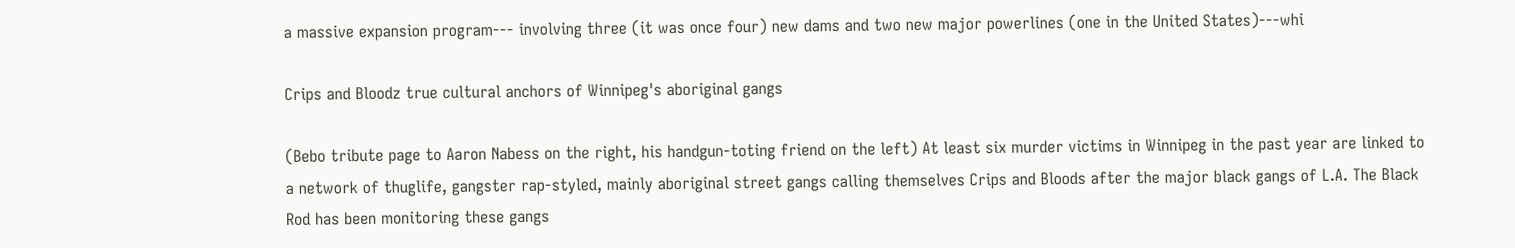a massive expansion program--- involving three (it was once four) new dams and two new major powerlines (one in the United States)---whi

Crips and Bloodz true cultural anchors of Winnipeg's aboriginal gangs

(Bebo tribute page to Aaron Nabess on the right, his handgun-toting friend on the left) At least six murder victims in Winnipeg in the past year are linked to a network of thuglife, gangster rap-styled, mainly aboriginal street gangs calling themselves Crips and Bloods after the major black gangs of L.A. The Black Rod has been monitoring these gangs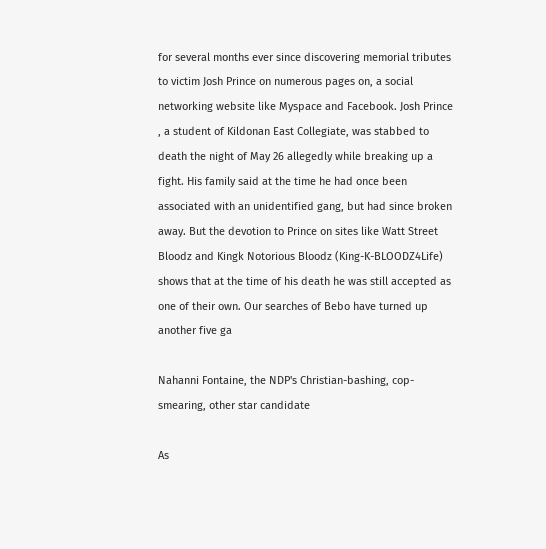for several months ever since discovering memorial tributes to victim Josh Prince on numerous pages on, a social networking website like Myspace and Facebook. Josh Prince , a student of Kildonan East Collegiate, was stabbed to death the night of May 26 allegedly while breaking up a fight. His family said at the time he had once been associated with an unidentified gang, but had since broken away. But the devotion to Prince on sites like Watt Street Bloodz and Kingk Notorious Bloodz (King-K-BLOODZ4Life) shows that at the time of his death he was still accepted as one of their own. Our searches of Bebo have turned up another five ga

Nahanni Fontaine, the NDP's Christian-bashing, cop-smearing, other star candidate

As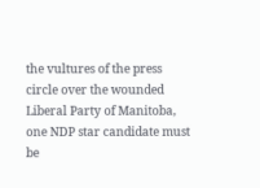the vultures of the press circle over the wounded Liberal Party of Manitoba, one NDP star candidate must be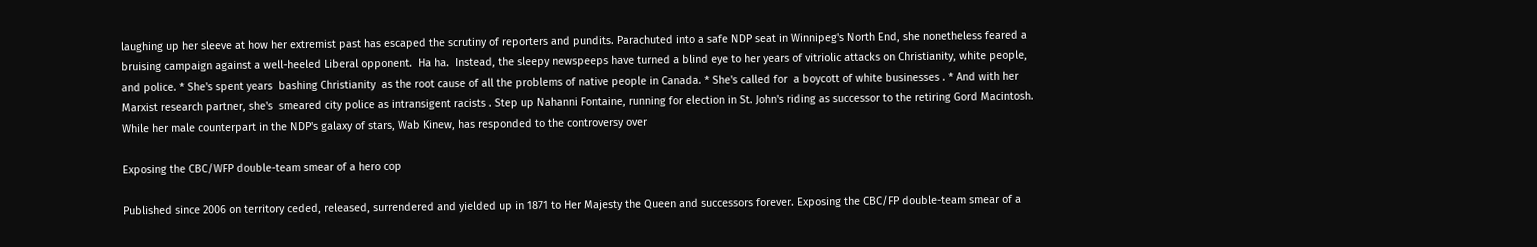laughing up her sleeve at how her extremist past has escaped the scrutiny of reporters and pundits. Parachuted into a safe NDP seat in Winnipeg's North End, she nonetheless feared a bruising campaign against a well-heeled Liberal opponent.  Ha ha.  Instead, the sleepy newspeeps have turned a blind eye to her years of vitriolic attacks on Christianity, white people, and police. * She's spent years  bashing Christianity  as the root cause of all the problems of native people in Canada. * She's called for  a boycott of white businesses . * And with her  Marxist research partner, she's  smeared city police as intransigent racists . Step up Nahanni Fontaine, running for election in St. John's riding as successor to the retiring Gord Macintosh. While her male counterpart in the NDP's galaxy of stars, Wab Kinew, has responded to the controversy over

Exposing the CBC/WFP double-team smear of a hero cop

Published since 2006 on territory ceded, released, surrendered and yielded up in 1871 to Her Majesty the Queen and successors forever. Exposing the CBC/FP double-team smear of a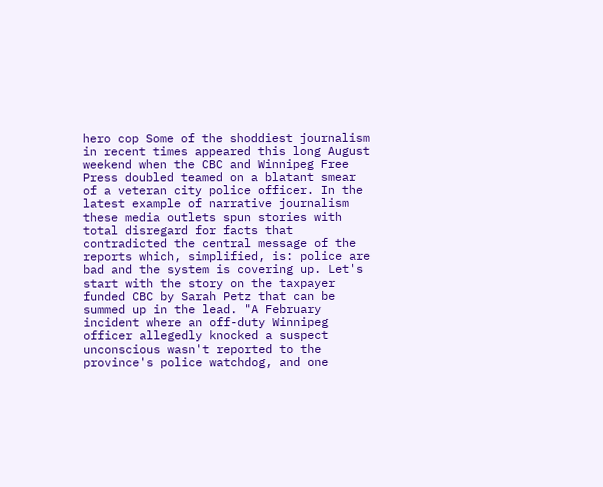hero cop Some of the shoddiest journalism in recent times appeared this long August weekend when the CBC and Winnipeg Free Press doubled teamed on a blatant smear of a veteran city police officer. In the latest example of narrative journalism these media outlets spun stories with total disregard for facts that contradicted the central message of the reports which, simplified, is: police are bad and the system is covering up. Let's start with the story on the taxpayer funded CBC by Sarah Petz that can be summed up in the lead. "A February incident where an off-duty Winnipeg officer allegedly knocked a suspect unconscious wasn't reported to the province's police watchdog, and one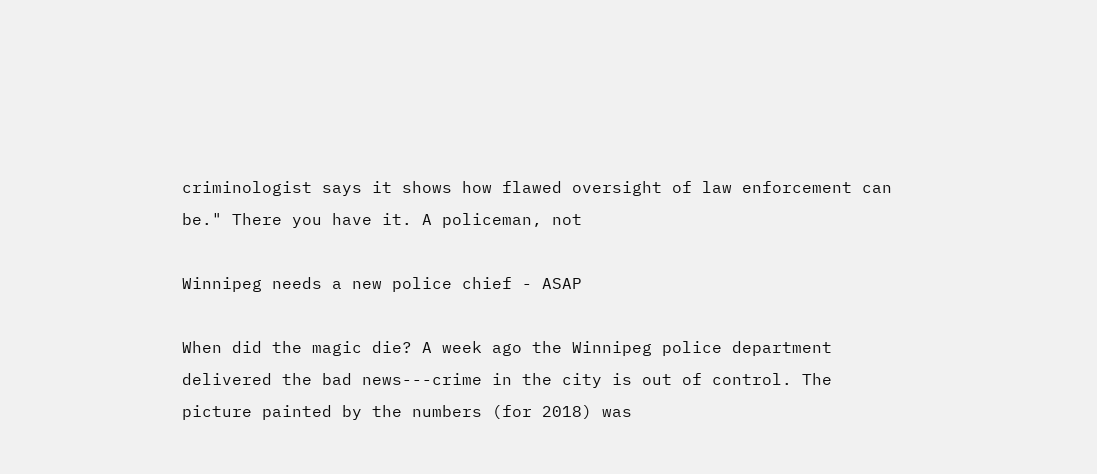criminologist says it shows how flawed oversight of law enforcement can be." There you have it. A policeman, not

Winnipeg needs a new police chief - ASAP

When did the magic die? A week ago the Winnipeg police department delivered the bad news---crime in the city is out of control. The picture painted by the numbers (for 2018) was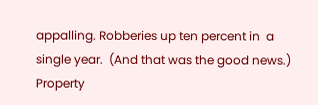appalling. Robberies up ten percent in  a single year.  (And that was the good news.) Property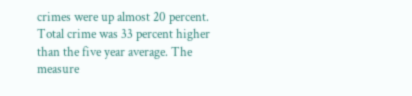crimes were up almost 20 percent.  Total crime was 33 percent higher than the five year average. The measure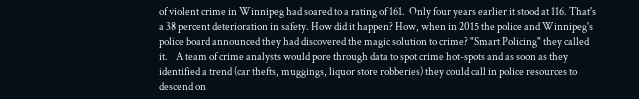of violent crime in Winnipeg had soared to a rating of 161.  Only four years earlier it stood at 116. That's a 38 percent deterioration in safety. How did it happen? How, when in 2015 the police and Winnipeg's police board announced they had discovered the magic solution to crime? "Smart Policing" they called it.    A team of crime analysts would pore through data to spot crime hot-spots and as soon as they identified a trend (car thefts, muggings, liquor store robberies) they could call in police resources to descend on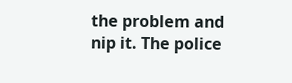the problem and nip it. The police